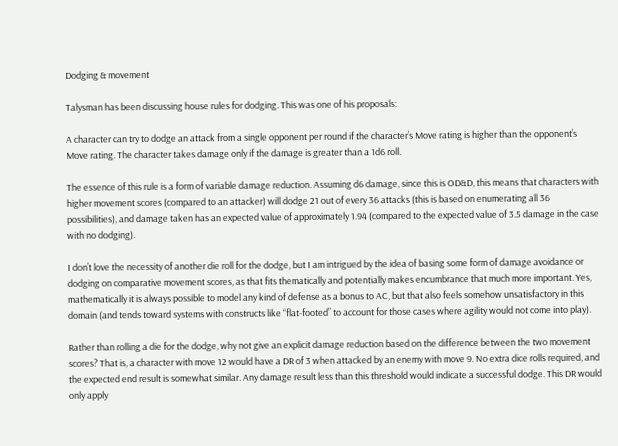Dodging & movement

Talysman has been discussing house rules for dodging. This was one of his proposals:

A character can try to dodge an attack from a single opponent per round if the character’s Move rating is higher than the opponent’s Move rating. The character takes damage only if the damage is greater than a 1d6 roll.

The essence of this rule is a form of variable damage reduction. Assuming d6 damage, since this is OD&D, this means that characters with higher movement scores (compared to an attacker) will dodge 21 out of every 36 attacks (this is based on enumerating all 36 possibilities), and damage taken has an expected value of approximately 1.94 (compared to the expected value of 3.5 damage in the case with no dodging).

I don’t love the necessity of another die roll for the dodge, but I am intrigued by the idea of basing some form of damage avoidance or dodging on comparative movement scores, as that fits thematically and potentially makes encumbrance that much more important. Yes, mathematically it is always possible to model any kind of defense as a bonus to AC, but that also feels somehow unsatisfactory in this domain (and tends toward systems with constructs like “flat-footed” to account for those cases where agility would not come into play).

Rather than rolling a die for the dodge, why not give an explicit damage reduction based on the difference between the two movement scores? That is, a character with move 12 would have a DR of 3 when attacked by an enemy with move 9. No extra dice rolls required, and the expected end result is somewhat similar. Any damage result less than this threshold would indicate a successful dodge. This DR would only apply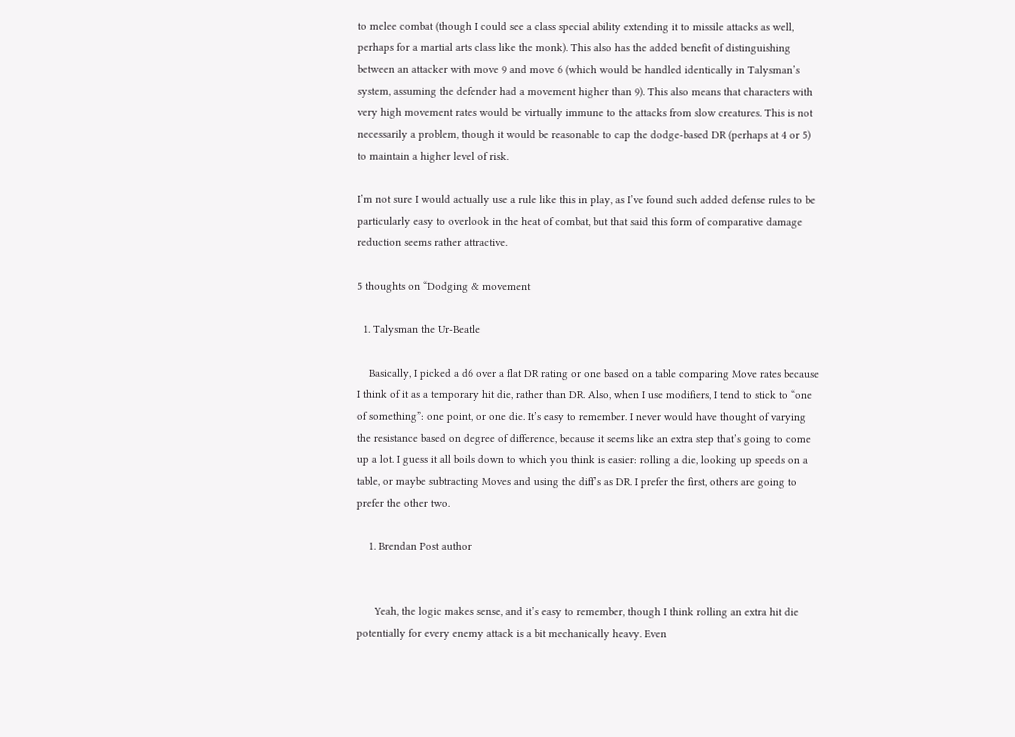to melee combat (though I could see a class special ability extending it to missile attacks as well, perhaps for a martial arts class like the monk). This also has the added benefit of distinguishing between an attacker with move 9 and move 6 (which would be handled identically in Talysman’s system, assuming the defender had a movement higher than 9). This also means that characters with very high movement rates would be virtually immune to the attacks from slow creatures. This is not necessarily a problem, though it would be reasonable to cap the dodge-based DR (perhaps at 4 or 5) to maintain a higher level of risk.

I’m not sure I would actually use a rule like this in play, as I’ve found such added defense rules to be particularly easy to overlook in the heat of combat, but that said this form of comparative damage reduction seems rather attractive.

5 thoughts on “Dodging & movement

  1. Talysman the Ur-Beatle

    Basically, I picked a d6 over a flat DR rating or one based on a table comparing Move rates because I think of it as a temporary hit die, rather than DR. Also, when I use modifiers, I tend to stick to “one of something”: one point, or one die. It’s easy to remember. I never would have thought of varying the resistance based on degree of difference, because it seems like an extra step that’s going to come up a lot. I guess it all boils down to which you think is easier: rolling a die, looking up speeds on a table, or maybe subtracting Moves and using the diff’s as DR. I prefer the first, others are going to prefer the other two.

    1. Brendan Post author


      Yeah, the logic makes sense, and it’s easy to remember, though I think rolling an extra hit die potentially for every enemy attack is a bit mechanically heavy. Even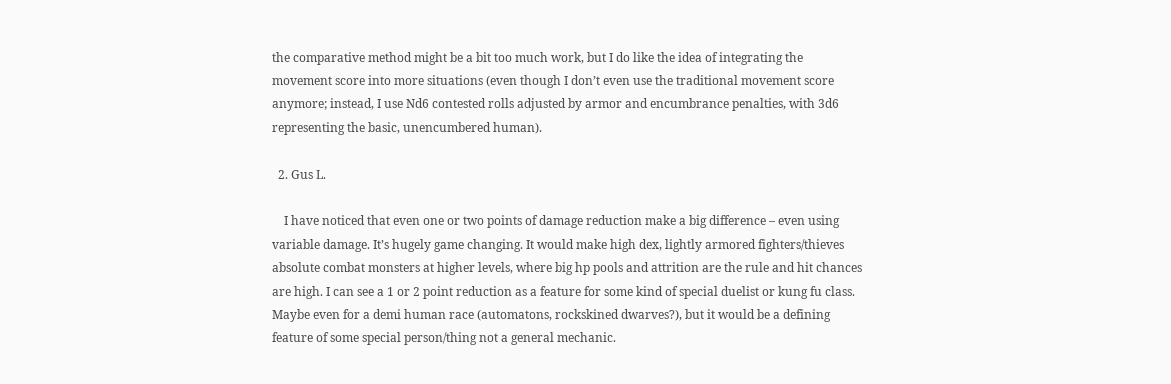the comparative method might be a bit too much work, but I do like the idea of integrating the movement score into more situations (even though I don’t even use the traditional movement score anymore; instead, I use Nd6 contested rolls adjusted by armor and encumbrance penalties, with 3d6 representing the basic, unencumbered human).

  2. Gus L.

    I have noticed that even one or two points of damage reduction make a big difference – even using variable damage. It’s hugely game changing. It would make high dex, lightly armored fighters/thieves absolute combat monsters at higher levels, where big hp pools and attrition are the rule and hit chances are high. I can see a 1 or 2 point reduction as a feature for some kind of special duelist or kung fu class. Maybe even for a demi human race (automatons, rockskined dwarves?), but it would be a defining feature of some special person/thing not a general mechanic.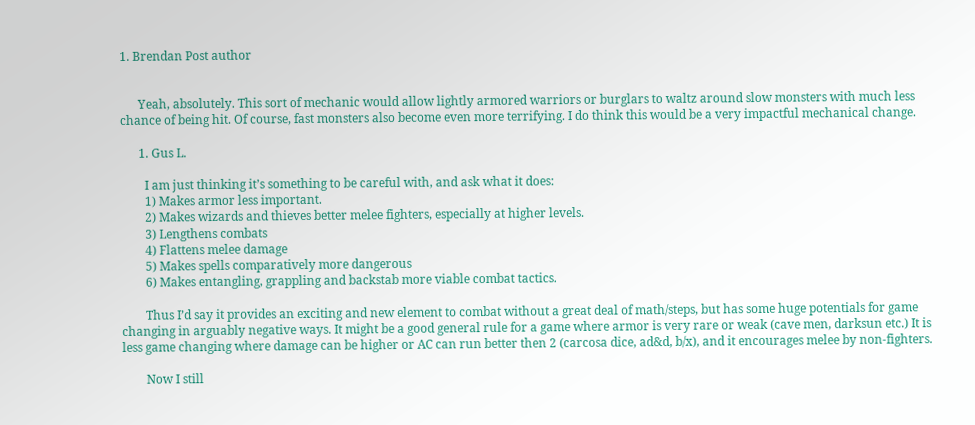1. Brendan Post author


      Yeah, absolutely. This sort of mechanic would allow lightly armored warriors or burglars to waltz around slow monsters with much less chance of being hit. Of course, fast monsters also become even more terrifying. I do think this would be a very impactful mechanical change.

      1. Gus L.

        I am just thinking it’s something to be careful with, and ask what it does:
        1) Makes armor less important.
        2) Makes wizards and thieves better melee fighters, especially at higher levels.
        3) Lengthens combats
        4) Flattens melee damage
        5) Makes spells comparatively more dangerous
        6) Makes entangling, grappling and backstab more viable combat tactics.

        Thus I’d say it provides an exciting and new element to combat without a great deal of math/steps, but has some huge potentials for game changing in arguably negative ways. It might be a good general rule for a game where armor is very rare or weak (cave men, darksun etc.) It is less game changing where damage can be higher or AC can run better then 2 (carcosa dice, ad&d, b/x), and it encourages melee by non-fighters.

        Now I still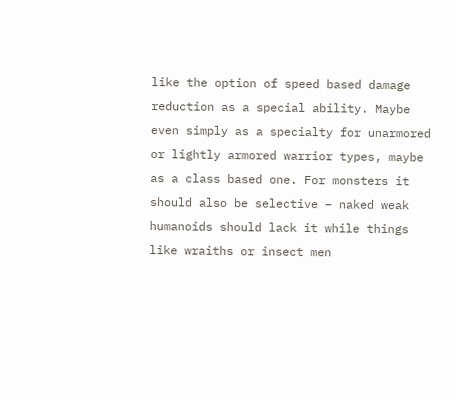like the option of speed based damage reduction as a special ability. Maybe even simply as a specialty for unarmored or lightly armored warrior types, maybe as a class based one. For monsters it should also be selective – naked weak humanoids should lack it while things like wraiths or insect men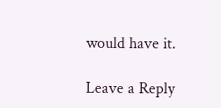would have it.

Leave a Reply